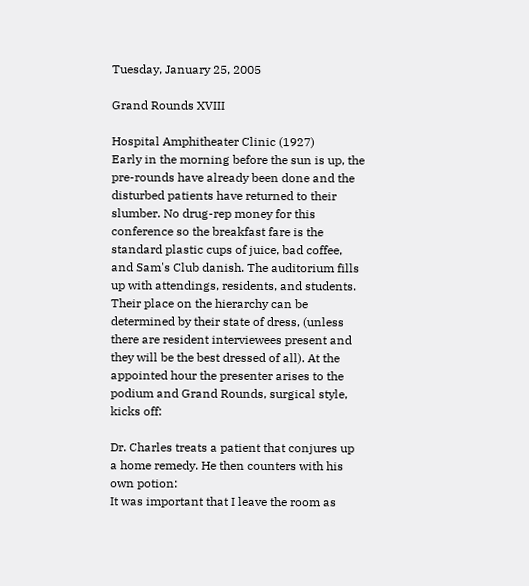Tuesday, January 25, 2005

Grand Rounds XVIII

Hospital Amphitheater Clinic (1927)
Early in the morning before the sun is up, the pre-rounds have already been done and the disturbed patients have returned to their slumber. No drug-rep money for this conference so the breakfast fare is the standard plastic cups of juice, bad coffee, and Sam's Club danish. The auditorium fills up with attendings, residents, and students. Their place on the hierarchy can be determined by their state of dress, (unless there are resident interviewees present and they will be the best dressed of all). At the appointed hour the presenter arises to the podium and Grand Rounds, surgical style, kicks off:

Dr. Charles treats a patient that conjures up a home remedy. He then counters with his own potion:
It was important that I leave the room as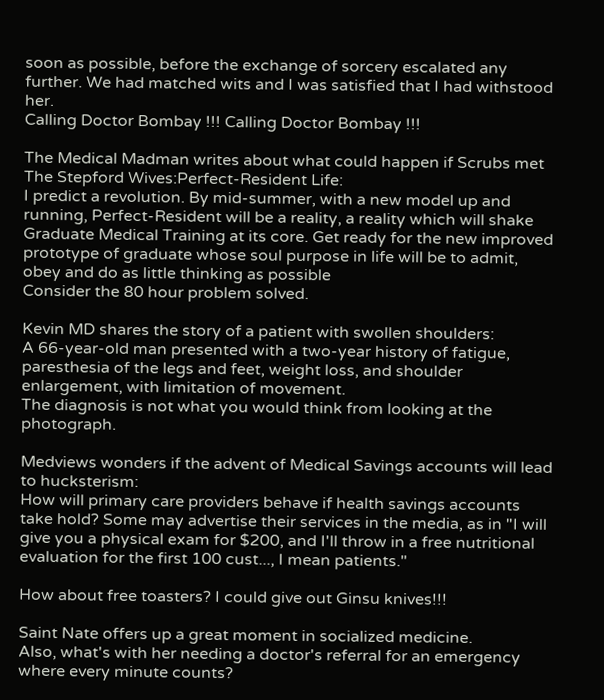soon as possible, before the exchange of sorcery escalated any further. We had matched wits and I was satisfied that I had withstood her.
Calling Doctor Bombay !!! Calling Doctor Bombay !!!

The Medical Madman writes about what could happen if Scrubs met The Stepford Wives:Perfect-Resident Life:
I predict a revolution. By mid-summer, with a new model up and running, Perfect-Resident will be a reality, a reality which will shake Graduate Medical Training at its core. Get ready for the new improved prototype of graduate whose soul purpose in life will be to admit, obey and do as little thinking as possible
Consider the 80 hour problem solved.

Kevin MD shares the story of a patient with swollen shoulders:
A 66-year-old man presented with a two-year history of fatigue, paresthesia of the legs and feet, weight loss, and shoulder enlargement, with limitation of movement.
The diagnosis is not what you would think from looking at the photograph.

Medviews wonders if the advent of Medical Savings accounts will lead to hucksterism:
How will primary care providers behave if health savings accounts take hold? Some may advertise their services in the media, as in "I will give you a physical exam for $200, and I'll throw in a free nutritional evaluation for the first 100 cust..., I mean patients."

How about free toasters? I could give out Ginsu knives!!!

Saint Nate offers up a great moment in socialized medicine.
Also, what's with her needing a doctor's referral for an emergency where every minute counts?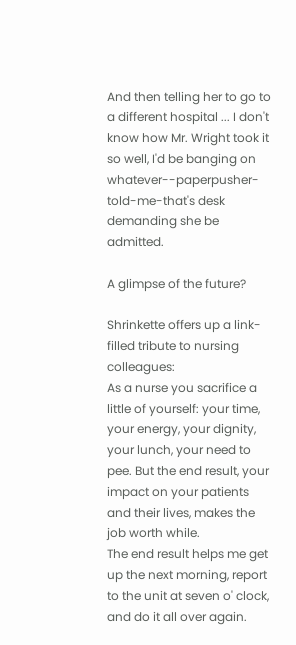And then telling her to go to a different hospital ... I don't know how Mr. Wright took it so well, I'd be banging on whatever--paperpusher-told-me-that's desk demanding she be admitted.

A glimpse of the future?

Shrinkette offers up a link-filled tribute to nursing colleagues:
As a nurse you sacrifice a little of yourself: your time, your energy, your dignity, your lunch, your need to pee. But the end result, your impact on your patients and their lives, makes the job worth while.
The end result helps me get up the next morning, report to the unit at seven o' clock, and do it all over again.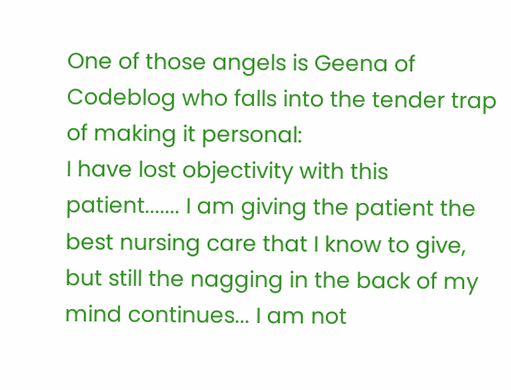One of those angels is Geena of Codeblog who falls into the tender trap of making it personal:
I have lost objectivity with this patient....... I am giving the patient the best nursing care that I know to give, but still the nagging in the back of my mind continues... I am not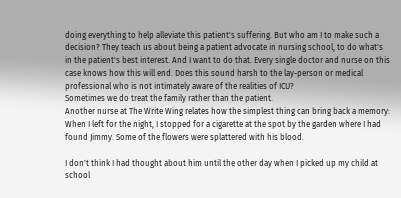doing everything to help alleviate this patient's suffering. But who am I to make such a decision? They teach us about being a patient advocate in nursing school, to do what's in the patient's best interest. And I want to do that. Every single doctor and nurse on this case knows how this will end. Does this sound harsh to the lay-person or medical professional who is not intimately aware of the realities of ICU?
Sometimes we do treat the family rather than the patient.
Another nurse at The Write Wing relates how the simplest thing can bring back a memory:
When I left for the night, I stopped for a cigarette at the spot by the garden where I had found Jimmy. Some of the flowers were splattered with his blood.

I don't think I had thought about him until the other day when I picked up my child at school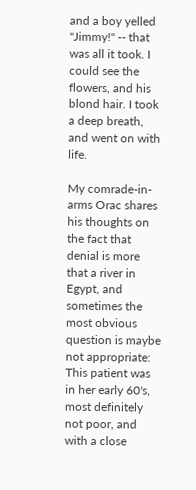and a boy yelled "Jimmy!" -- that was all it took. I could see the flowers, and his blond hair. I took a deep breath, and went on with life.

My comrade-in-arms Orac shares his thoughts on the fact that denial is more that a river in Egypt, and sometimes the most obvious question is maybe not appropriate:
This patient was in her early 60's, most definitely not poor, and with a close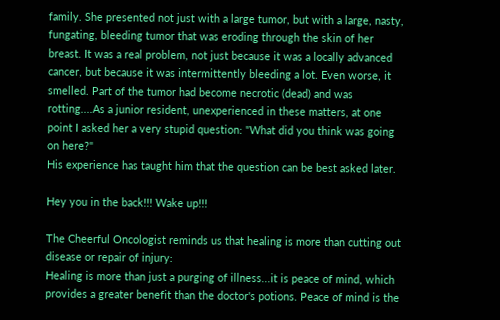family. She presented not just with a large tumor, but with a large, nasty, fungating, bleeding tumor that was eroding through the skin of her breast. It was a real problem, not just because it was a locally advanced cancer, but because it was intermittently bleeding a lot. Even worse, it smelled. Part of the tumor had become necrotic (dead) and was rotting....As a junior resident, unexperienced in these matters, at one point I asked her a very stupid question: "What did you think was going on here?"
His experience has taught him that the question can be best asked later.

Hey you in the back!!! Wake up!!!

The Cheerful Oncologist reminds us that healing is more than cutting out disease or repair of injury:
Healing is more than just a purging of illness...it is peace of mind, which provides a greater benefit than the doctor's potions. Peace of mind is the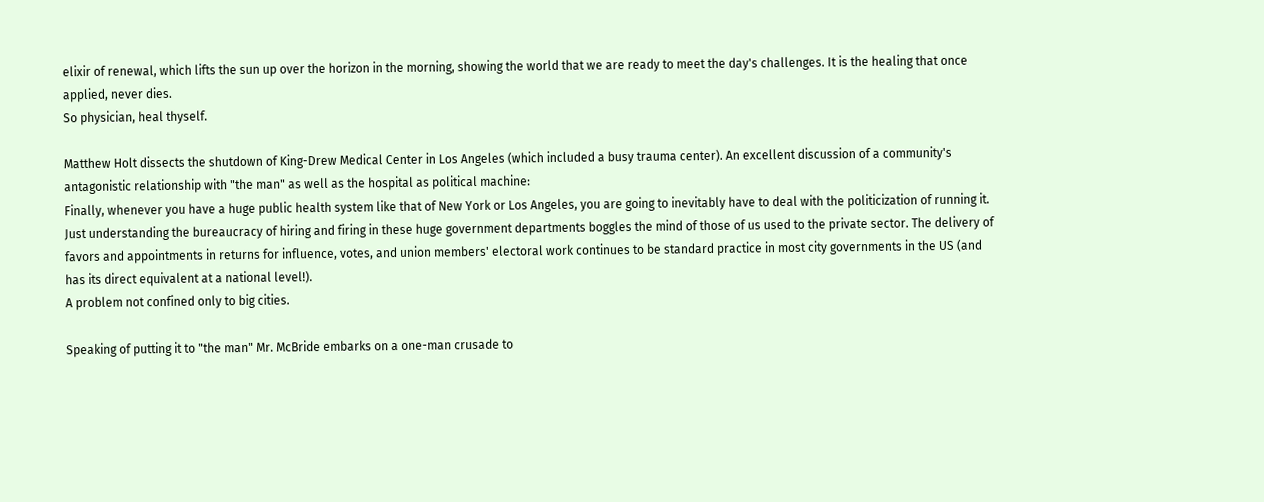elixir of renewal, which lifts the sun up over the horizon in the morning, showing the world that we are ready to meet the day's challenges. It is the healing that once applied, never dies.
So physician, heal thyself.

Matthew Holt dissects the shutdown of King-Drew Medical Center in Los Angeles (which included a busy trauma center). An excellent discussion of a community's antagonistic relationship with "the man" as well as the hospital as political machine:
Finally, whenever you have a huge public health system like that of New York or Los Angeles, you are going to inevitably have to deal with the politicization of running it. Just understanding the bureaucracy of hiring and firing in these huge government departments boggles the mind of those of us used to the private sector. The delivery of favors and appointments in returns for influence, votes, and union members' electoral work continues to be standard practice in most city governments in the US (and has its direct equivalent at a national level!).
A problem not confined only to big cities.

Speaking of putting it to "the man" Mr. McBride embarks on a one-man crusade to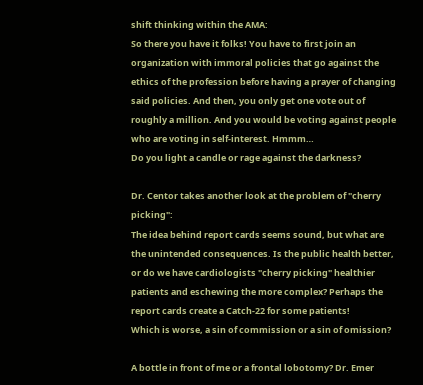shift thinking within the AMA:
So there you have it folks! You have to first join an organization with immoral policies that go against the ethics of the profession before having a prayer of changing said policies. And then, you only get one vote out of roughly a million. And you would be voting against people who are voting in self-interest. Hmmm…
Do you light a candle or rage against the darkness?

Dr. Centor takes another look at the problem of "cherry picking":
The idea behind report cards seems sound, but what are the unintended consequences. Is the public health better, or do we have cardiologists "cherry picking" healthier patients and eschewing the more complex? Perhaps the report cards create a Catch-22 for some patients!
Which is worse, a sin of commission or a sin of omission?

A bottle in front of me or a frontal lobotomy? Dr. Emer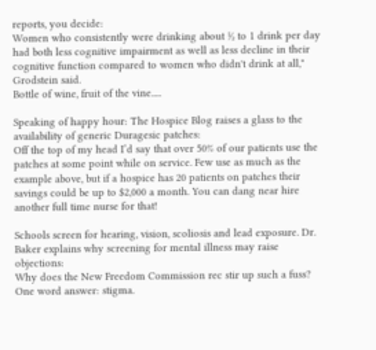reports, you decide:
Women who consistently were drinking about ½ to 1 drink per day had both less cognitive impairment as well as less decline in their cognitive function compared to women who didn't drink at all," Grodstein said.
Bottle of wine, fruit of the vine.....

Speaking of happy hour: The Hospice Blog raises a glass to the availability of generic Duragesic patches:
Off the top of my head I’d say that over 50% of our patients use the patches at some point while on service. Few use as much as the example above, but if a hospice has 20 patients on patches their savings could be up to $2,000 a month. You can dang near hire another full time nurse for that!

Schools screen for hearing, vision, scoliosis and lead exposure. Dr. Baker explains why screening for mental illness may raise objections:
Why does the New Freedom Commission rec stir up such a fuss? One word answer: stigma.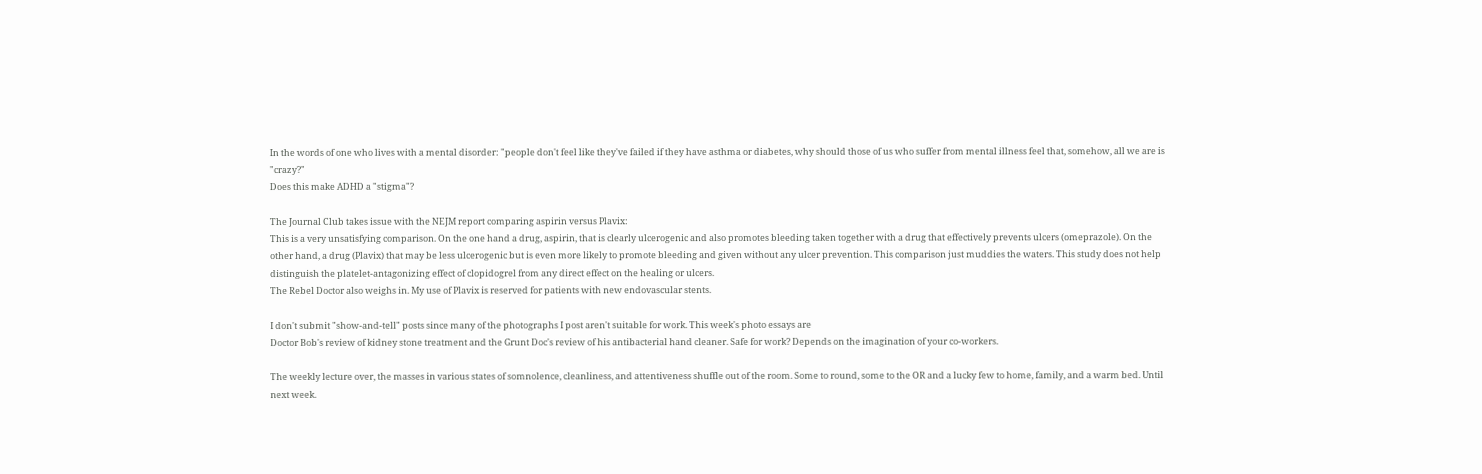In the words of one who lives with a mental disorder: "people don't feel like they've failed if they have asthma or diabetes, why should those of us who suffer from mental illness feel that, somehow, all we are is "crazy?"
Does this make ADHD a "stigma"?

The Journal Club takes issue with the NEJM report comparing aspirin versus Plavix:
This is a very unsatisfying comparison. On the one hand a drug, aspirin, that is clearly ulcerogenic and also promotes bleeding taken together with a drug that effectively prevents ulcers (omeprazole). On the other hand, a drug (Plavix) that may be less ulcerogenic but is even more likely to promote bleeding and given without any ulcer prevention. This comparison just muddies the waters. This study does not help distinguish the platelet-antagonizing effect of clopidogrel from any direct effect on the healing or ulcers.
The Rebel Doctor also weighs in. My use of Plavix is reserved for patients with new endovascular stents.

I don't submit "show-and-tell" posts since many of the photographs I post aren't suitable for work. This week's photo essays are
Doctor Bob's review of kidney stone treatment and the Grunt Doc's review of his antibacterial hand cleaner. Safe for work? Depends on the imagination of your co-workers.

The weekly lecture over, the masses in various states of somnolence, cleanliness, and attentiveness shuffle out of the room. Some to round, some to the OR and a lucky few to home, family, and a warm bed. Until next week.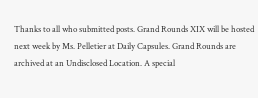Thanks to all who submitted posts. Grand Rounds XIX will be hosted next week by Ms. Pelletier at Daily Capsules. Grand Rounds are archived at an Undisclosed Location. A special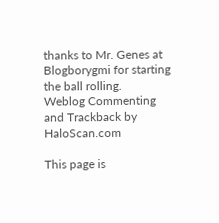thanks to Mr. Genes at Blogborygmi for starting the ball rolling.
Weblog Commenting and Trackback by HaloScan.com

This page is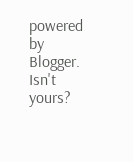powered by Blogger. Isn't yours?